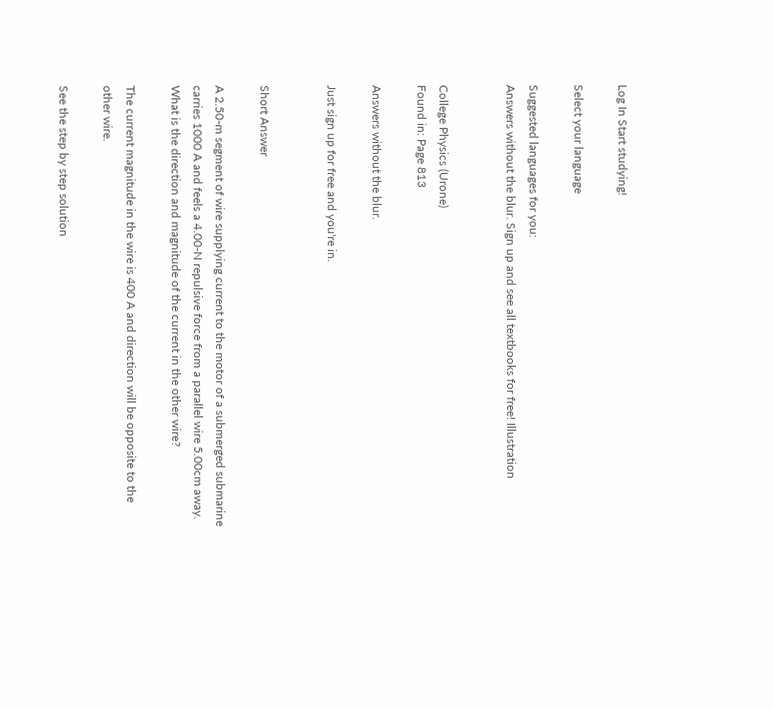Log In Start studying!

Select your language

Suggested languages for you:
Answers without the blur. Sign up and see all textbooks for free! Illustration


College Physics (Urone)
Found in: Page 813

Answers without the blur.

Just sign up for free and you're in.


Short Answer

A 2.50-m segment of wire supplying current to the motor of a submerged submarine carries 1000 A and feels a 4.00-N repulsive force from a parallel wire 5.00cm away. What is the direction and magnitude of the current in the other wire?

The current magnitude in the wire is 400 A and direction will be opposite to the other wire.

See the step by step solution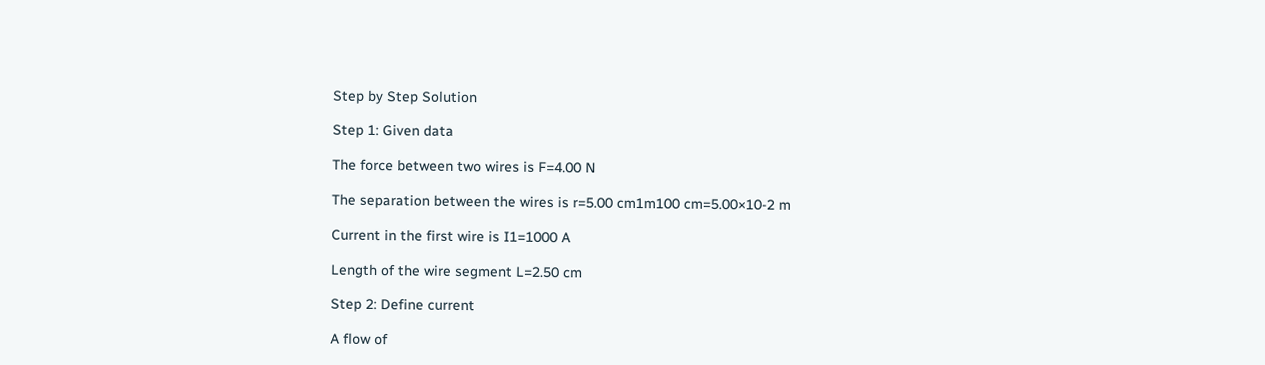Step by Step Solution

Step 1: Given data

The force between two wires is F=4.00 N

The separation between the wires is r=5.00 cm1m100 cm=5.00×10-2 m

Current in the first wire is I1=1000 A

Length of the wire segment L=2.50 cm

Step 2: Define current

A flow of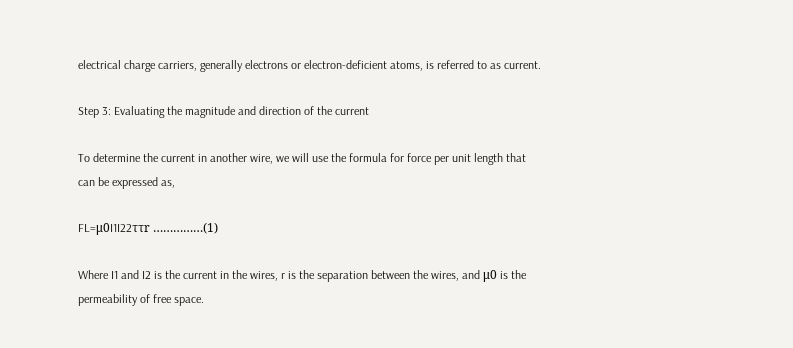electrical charge carriers, generally electrons or electron-deficient atoms, is referred to as current.

Step 3: Evaluating the magnitude and direction of the current

To determine the current in another wire, we will use the formula for force per unit length that can be expressed as,

FL=μ0I1I22ττr ……………(1)

Where I1 and I2 is the current in the wires, r is the separation between the wires, and μ0 is the permeability of free space.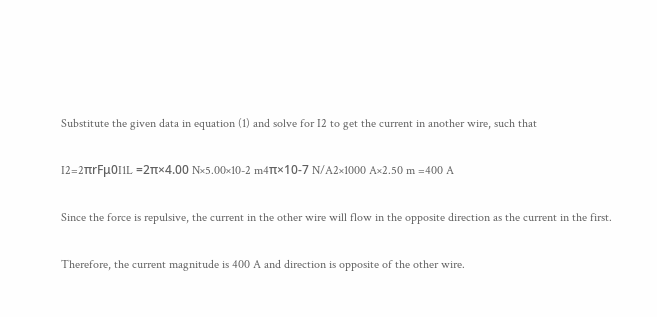Substitute the given data in equation (1) and solve for I2 to get the current in another wire, such that

I2=2πrFμ0I1L =2π×4.00 N×5.00×10-2 m4π×10-7 N/A2×1000 A×2.50 m =400 A

Since the force is repulsive, the current in the other wire will flow in the opposite direction as the current in the first.

Therefore, the current magnitude is 400 A and direction is opposite of the other wire.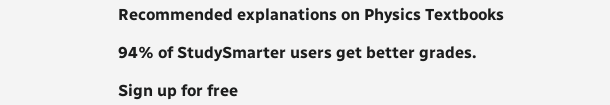Recommended explanations on Physics Textbooks

94% of StudySmarter users get better grades.

Sign up for free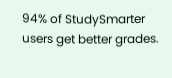94% of StudySmarter users get better grades.